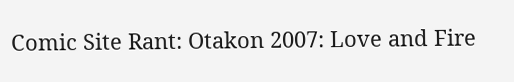Comic Site Rant: Otakon 2007: Love and Fire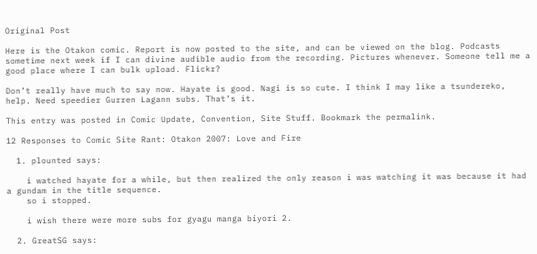Original Post

Here is the Otakon comic. Report is now posted to the site, and can be viewed on the blog. Podcasts sometime next week if I can divine audible audio from the recording. Pictures whenever. Someone tell me a good place where I can bulk upload. Flickr?

Don’t really have much to say now. Hayate is good. Nagi is so cute. I think I may like a tsundereko, help. Need speedier Gurren Lagann subs. That’s it.

This entry was posted in Comic Update, Convention, Site Stuff. Bookmark the permalink.

12 Responses to Comic Site Rant: Otakon 2007: Love and Fire

  1. plounted says:

    i watched hayate for a while, but then realized the only reason i was watching it was because it had a gundam in the title sequence.
    so i stopped.

    i wish there were more subs for gyagu manga biyori 2.

  2. GreatSG says: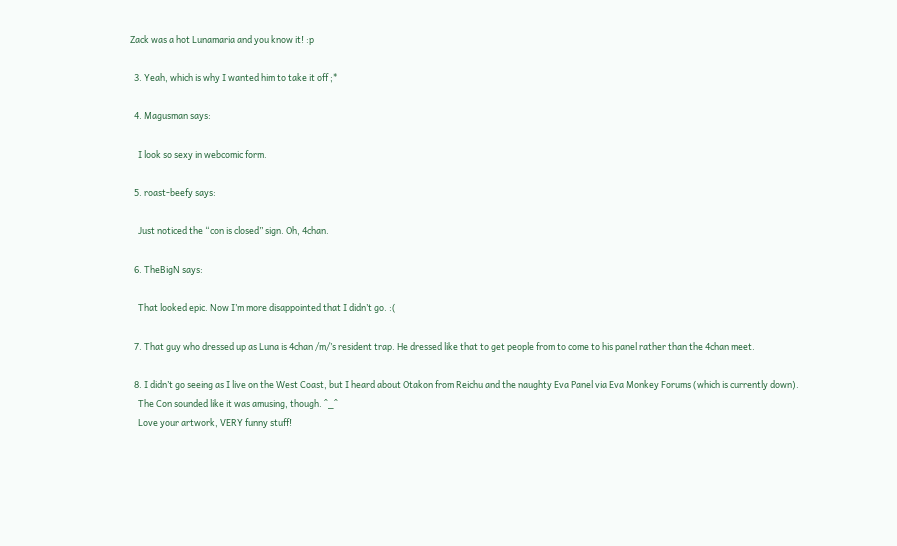Zack was a hot Lunamaria and you know it! :p

  3. Yeah, which is why I wanted him to take it off ;*

  4. Magusman says:

    I look so sexy in webcomic form.

  5. roast-beefy says:

    Just noticed the “con is closed” sign. Oh, 4chan.

  6. TheBigN says:

    That looked epic. Now I’m more disappointed that I didn’t go. :(

  7. That guy who dressed up as Luna is 4chan /m/’s resident trap. He dressed like that to get people from to come to his panel rather than the 4chan meet.

  8. I didn’t go seeing as I live on the West Coast, but I heard about Otakon from Reichu and the naughty Eva Panel via Eva Monkey Forums (which is currently down).
    The Con sounded like it was amusing, though. ^_^
    Love your artwork, VERY funny stuff!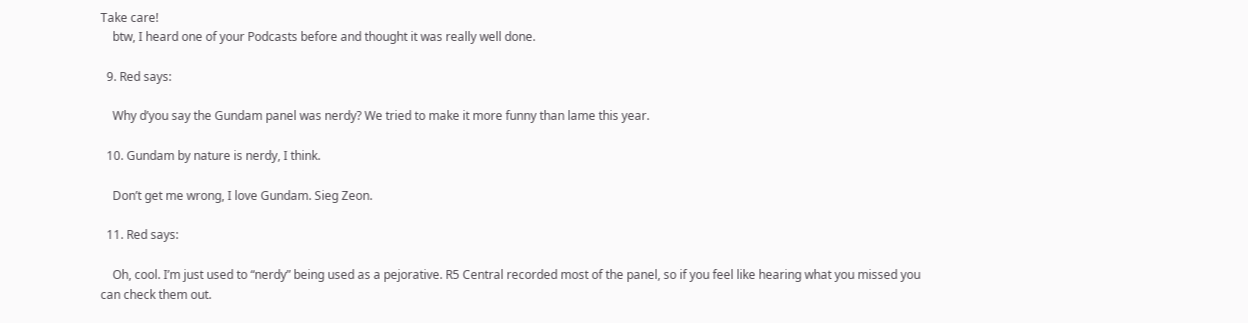Take care!
    btw, I heard one of your Podcasts before and thought it was really well done.

  9. Red says:

    Why d’you say the Gundam panel was nerdy? We tried to make it more funny than lame this year.

  10. Gundam by nature is nerdy, I think.

    Don’t get me wrong, I love Gundam. Sieg Zeon.

  11. Red says:

    Oh, cool. I’m just used to “nerdy” being used as a pejorative. R5 Central recorded most of the panel, so if you feel like hearing what you missed you can check them out.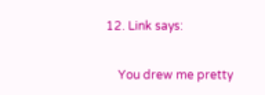12. Link says:

    You drew me pretty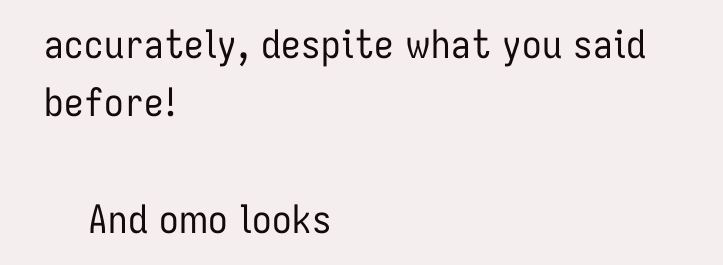accurately, despite what you said before!

    And omo looks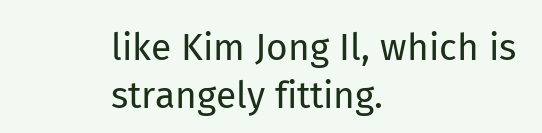like Kim Jong Il, which is strangely fitting.